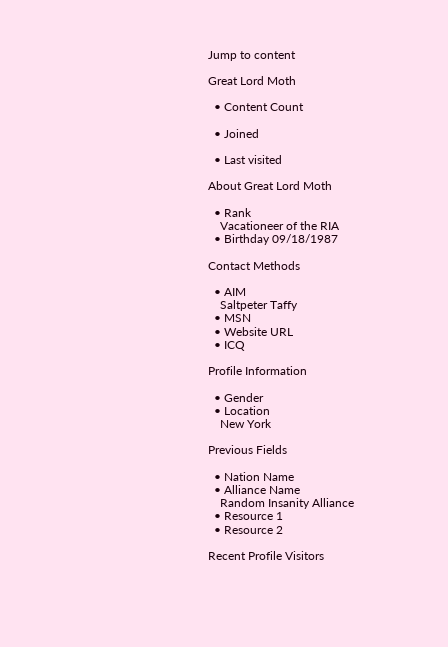Jump to content

Great Lord Moth

  • Content Count

  • Joined

  • Last visited

About Great Lord Moth

  • Rank
    Vacationeer of the RIA
  • Birthday 09/18/1987

Contact Methods

  • AIM
    Saltpeter Taffy
  • MSN
  • Website URL
  • ICQ

Profile Information

  • Gender
  • Location
    New York

Previous Fields

  • Nation Name
  • Alliance Name
    Random Insanity Alliance
  • Resource 1
  • Resource 2

Recent Profile Visitors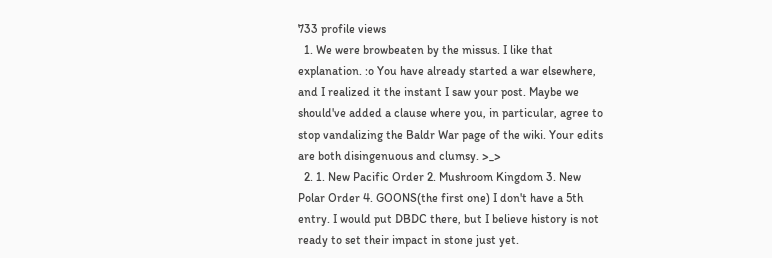733 profile views
  1. We were browbeaten by the missus. I like that explanation. :o You have already started a war elsewhere, and I realized it the instant I saw your post. Maybe we should've added a clause where you, in particular, agree to stop vandalizing the Baldr War page of the wiki. Your edits are both disingenuous and clumsy. >_>
  2. 1. New Pacific Order 2. Mushroom Kingdom 3. New Polar Order 4. GOONS(the first one) I don't have a 5th entry. I would put DBDC there, but I believe history is not ready to set their impact in stone just yet.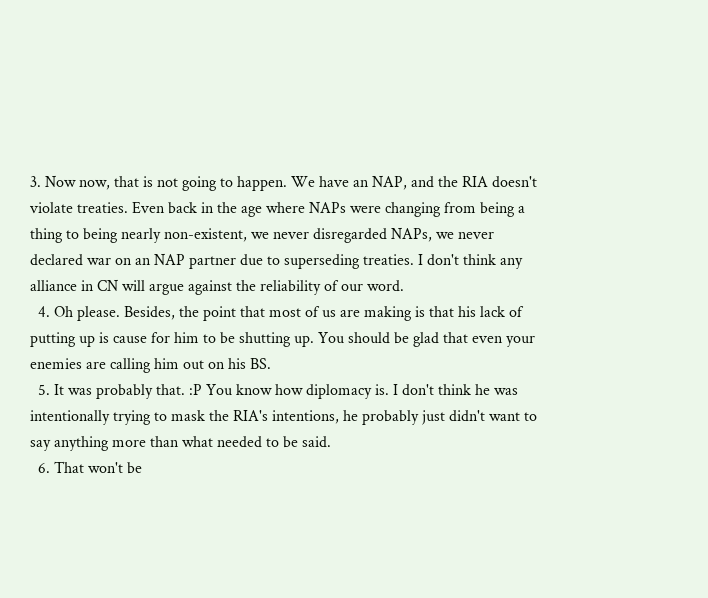3. Now now, that is not going to happen. We have an NAP, and the RIA doesn't violate treaties. Even back in the age where NAPs were changing from being a thing to being nearly non-existent, we never disregarded NAPs, we never declared war on an NAP partner due to superseding treaties. I don't think any alliance in CN will argue against the reliability of our word.
  4. Oh please. Besides, the point that most of us are making is that his lack of putting up is cause for him to be shutting up. You should be glad that even your enemies are calling him out on his BS.
  5. It was probably that. :P You know how diplomacy is. I don't think he was intentionally trying to mask the RIA's intentions, he probably just didn't want to say anything more than what needed to be said.
  6. That won't be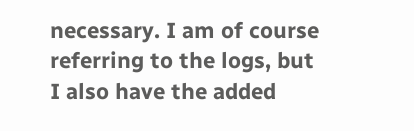necessary. I am of course referring to the logs, but I also have the added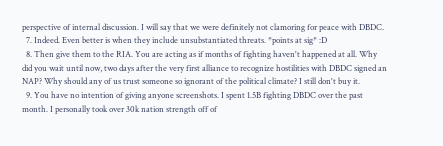perspective of internal discussion. I will say that we were definitely not clamoring for peace with DBDC.
  7. Indeed. Even better is when they include unsubstantiated threats. *points at sig* :D
  8. Then give them to the RIA. You are acting as if months of fighting haven't happened at all. Why did you wait until now, two days after the very first alliance to recognize hostilities with DBDC signed an NAP? Why should any of us trust someone so ignorant of the political climate? I still don't buy it.
  9. You have no intention of giving anyone screenshots. I spent 1.5B fighting DBDC over the past month. I personally took over 30k nation strength off of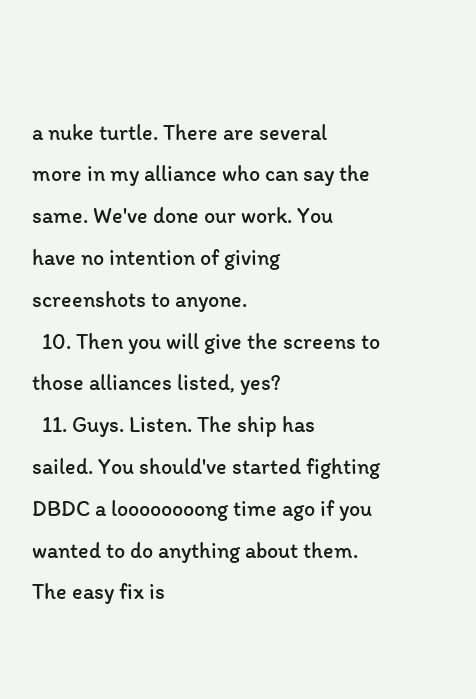a nuke turtle. There are several more in my alliance who can say the same. We've done our work. You have no intention of giving screenshots to anyone.
  10. Then you will give the screens to those alliances listed, yes?
  11. Guys. Listen. The ship has sailed. You should've started fighting DBDC a loooooooong time ago if you wanted to do anything about them. The easy fix is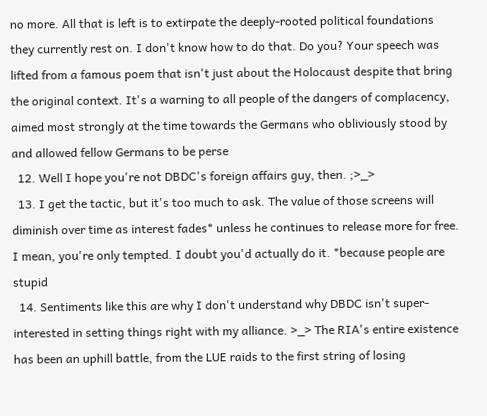no more. All that is left is to extirpate the deeply-rooted political foundations they currently rest on. I don't know how to do that. Do you? Your speech was lifted from a famous poem that isn't just about the Holocaust despite that bring the original context. It's a warning to all people of the dangers of complacency, aimed most strongly at the time towards the Germans who obliviously stood by and allowed fellow Germans to be perse
  12. Well I hope you're not DBDC's foreign affairs guy, then. ;>_>
  13. I get the tactic, but it's too much to ask. The value of those screens will diminish over time as interest fades* unless he continues to release more for free. I mean, you're only tempted. I doubt you'd actually do it. *because people are stupid
  14. Sentiments like this are why I don't understand why DBDC isn't super-interested in setting things right with my alliance. >_> The RIA's entire existence has been an uphill battle, from the LUE raids to the first string of losing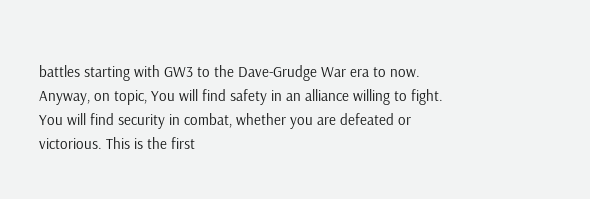battles starting with GW3 to the Dave-Grudge War era to now. Anyway, on topic, You will find safety in an alliance willing to fight. You will find security in combat, whether you are defeated or victorious. This is the first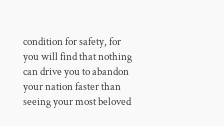condition for safety, for you will find that nothing can drive you to abandon your nation faster than seeing your most beloved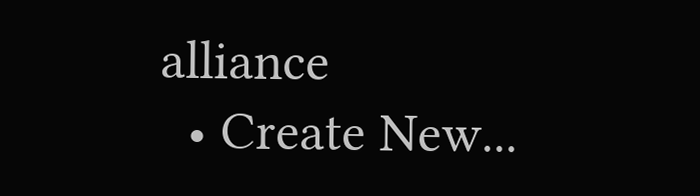alliance
  • Create New...